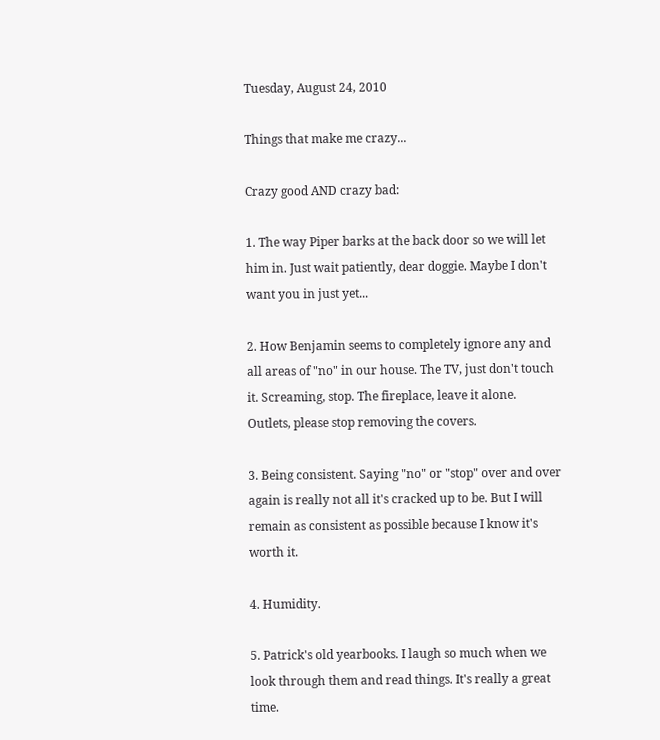Tuesday, August 24, 2010

Things that make me crazy...

Crazy good AND crazy bad:

1. The way Piper barks at the back door so we will let him in. Just wait patiently, dear doggie. Maybe I don't want you in just yet...

2. How Benjamin seems to completely ignore any and all areas of "no" in our house. The TV, just don't touch it. Screaming, stop. The fireplace, leave it alone. Outlets, please stop removing the covers.

3. Being consistent. Saying "no" or "stop" over and over again is really not all it's cracked up to be. But I will remain as consistent as possible because I know it's worth it.

4. Humidity.

5. Patrick's old yearbooks. I laugh so much when we look through them and read things. It's really a great time.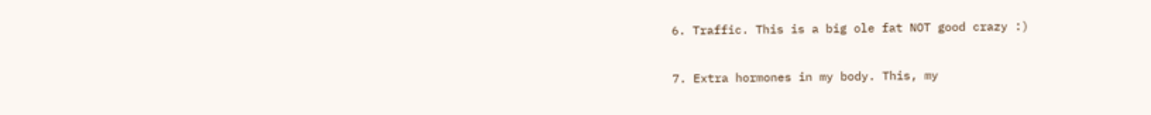6. Traffic. This is a big ole fat NOT good crazy :)

7. Extra hormones in my body. This, my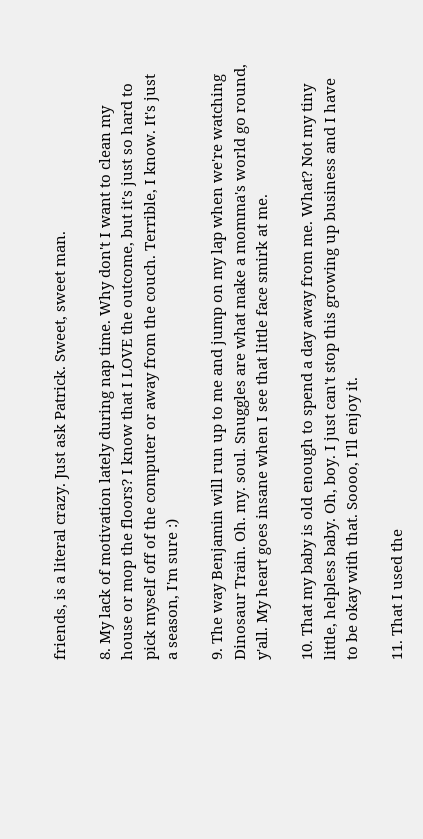friends, is a literal crazy. Just ask Patrick. Sweet, sweet man.

8. My lack of motivation lately during nap time. Why don't I want to clean my house or mop the floors? I know that I LOVE the outcome, but it's just so hard to pick myself off of the computer or away from the couch. Terrible, I know. It's just a season, I'm sure :)

9. The way Benjamin will run up to me and jump on my lap when we're watching Dinosaur Train. Oh. my. soul. Snuggles are what make a momma's world go round, y'all. My heart goes insane when I see that little face smirk at me.

10. That my baby is old enough to spend a day away from me. What? Not my tiny little, helpless baby. Oh, boy. I just can't stop this growing up business and I have to be okay with that. Soooo, I'll enjoy it.

11. That I used the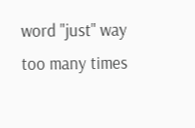word "just" way too many times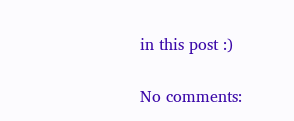in this post :)

No comments: